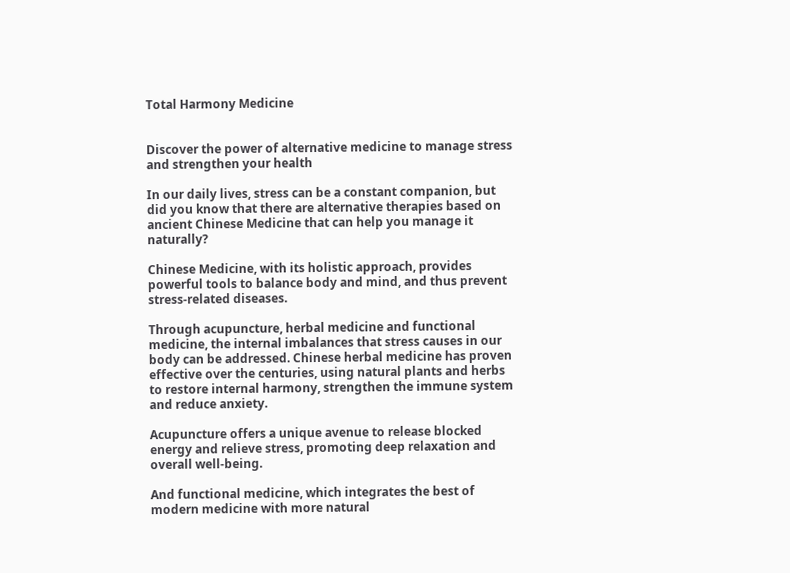Total Harmony Medicine


Discover the power of alternative medicine to manage stress and strengthen your health

In our daily lives, stress can be a constant companion, but did you know that there are alternative therapies based on ancient Chinese Medicine that can help you manage it naturally?

Chinese Medicine, with its holistic approach, provides powerful tools to balance body and mind, and thus prevent stress-related diseases.

Through acupuncture, herbal medicine and functional medicine, the internal imbalances that stress causes in our body can be addressed. Chinese herbal medicine has proven effective over the centuries, using natural plants and herbs to restore internal harmony, strengthen the immune system and reduce anxiety.

Acupuncture offers a unique avenue to release blocked energy and relieve stress, promoting deep relaxation and overall well-being.

And functional medicine, which integrates the best of modern medicine with more natural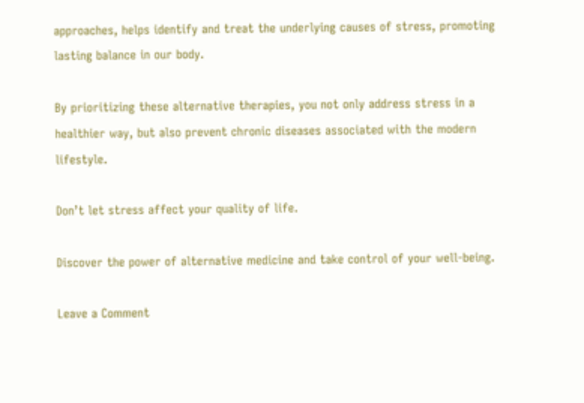approaches, helps identify and treat the underlying causes of stress, promoting lasting balance in our body.

By prioritizing these alternative therapies, you not only address stress in a healthier way, but also prevent chronic diseases associated with the modern lifestyle.

Don’t let stress affect your quality of life.

Discover the power of alternative medicine and take control of your well-being.

Leave a Comment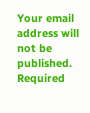Your email address will not be published. Required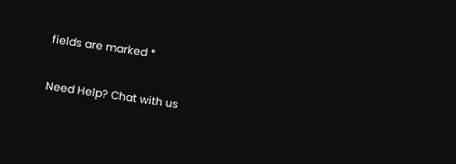fields are marked *

Need Help? Chat with us